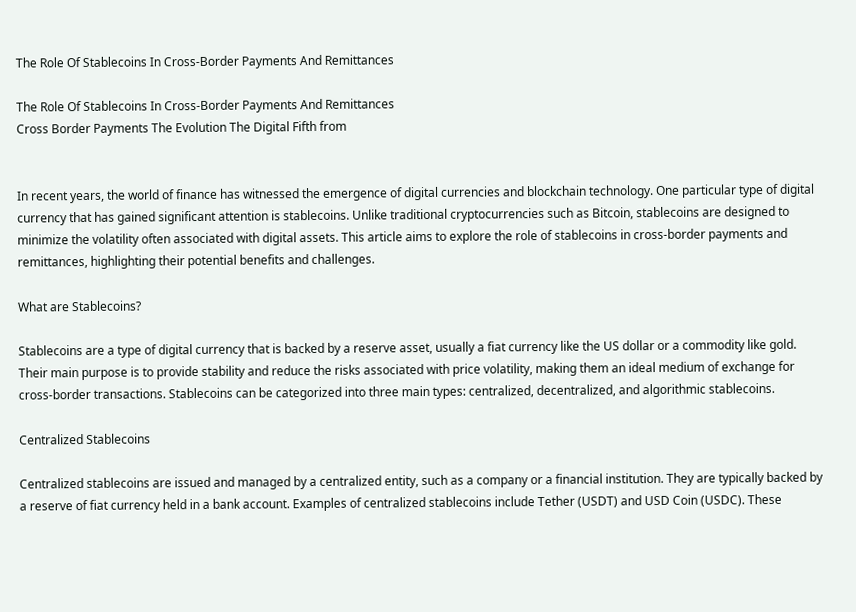The Role Of Stablecoins In Cross-Border Payments And Remittances

The Role Of Stablecoins In Cross-Border Payments And Remittances
Cross Border Payments The Evolution The Digital Fifth from


In recent years, the world of finance has witnessed the emergence of digital currencies and blockchain technology. One particular type of digital currency that has gained significant attention is stablecoins. Unlike traditional cryptocurrencies such as Bitcoin, stablecoins are designed to minimize the volatility often associated with digital assets. This article aims to explore the role of stablecoins in cross-border payments and remittances, highlighting their potential benefits and challenges.

What are Stablecoins?

Stablecoins are a type of digital currency that is backed by a reserve asset, usually a fiat currency like the US dollar or a commodity like gold. Their main purpose is to provide stability and reduce the risks associated with price volatility, making them an ideal medium of exchange for cross-border transactions. Stablecoins can be categorized into three main types: centralized, decentralized, and algorithmic stablecoins.

Centralized Stablecoins

Centralized stablecoins are issued and managed by a centralized entity, such as a company or a financial institution. They are typically backed by a reserve of fiat currency held in a bank account. Examples of centralized stablecoins include Tether (USDT) and USD Coin (USDC). These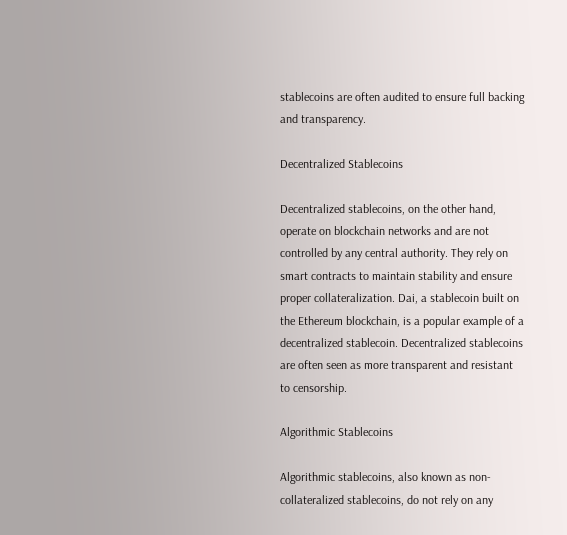stablecoins are often audited to ensure full backing and transparency.

Decentralized Stablecoins

Decentralized stablecoins, on the other hand, operate on blockchain networks and are not controlled by any central authority. They rely on smart contracts to maintain stability and ensure proper collateralization. Dai, a stablecoin built on the Ethereum blockchain, is a popular example of a decentralized stablecoin. Decentralized stablecoins are often seen as more transparent and resistant to censorship.

Algorithmic Stablecoins

Algorithmic stablecoins, also known as non-collateralized stablecoins, do not rely on any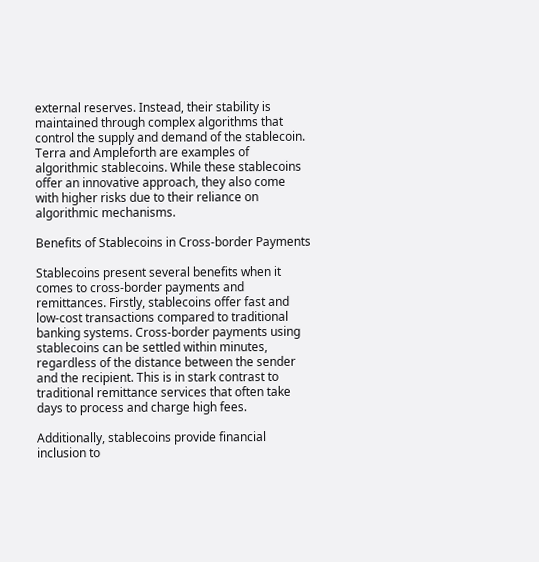external reserves. Instead, their stability is maintained through complex algorithms that control the supply and demand of the stablecoin. Terra and Ampleforth are examples of algorithmic stablecoins. While these stablecoins offer an innovative approach, they also come with higher risks due to their reliance on algorithmic mechanisms.

Benefits of Stablecoins in Cross-border Payments

Stablecoins present several benefits when it comes to cross-border payments and remittances. Firstly, stablecoins offer fast and low-cost transactions compared to traditional banking systems. Cross-border payments using stablecoins can be settled within minutes, regardless of the distance between the sender and the recipient. This is in stark contrast to traditional remittance services that often take days to process and charge high fees.

Additionally, stablecoins provide financial inclusion to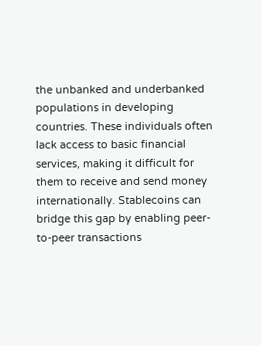the unbanked and underbanked populations in developing countries. These individuals often lack access to basic financial services, making it difficult for them to receive and send money internationally. Stablecoins can bridge this gap by enabling peer-to-peer transactions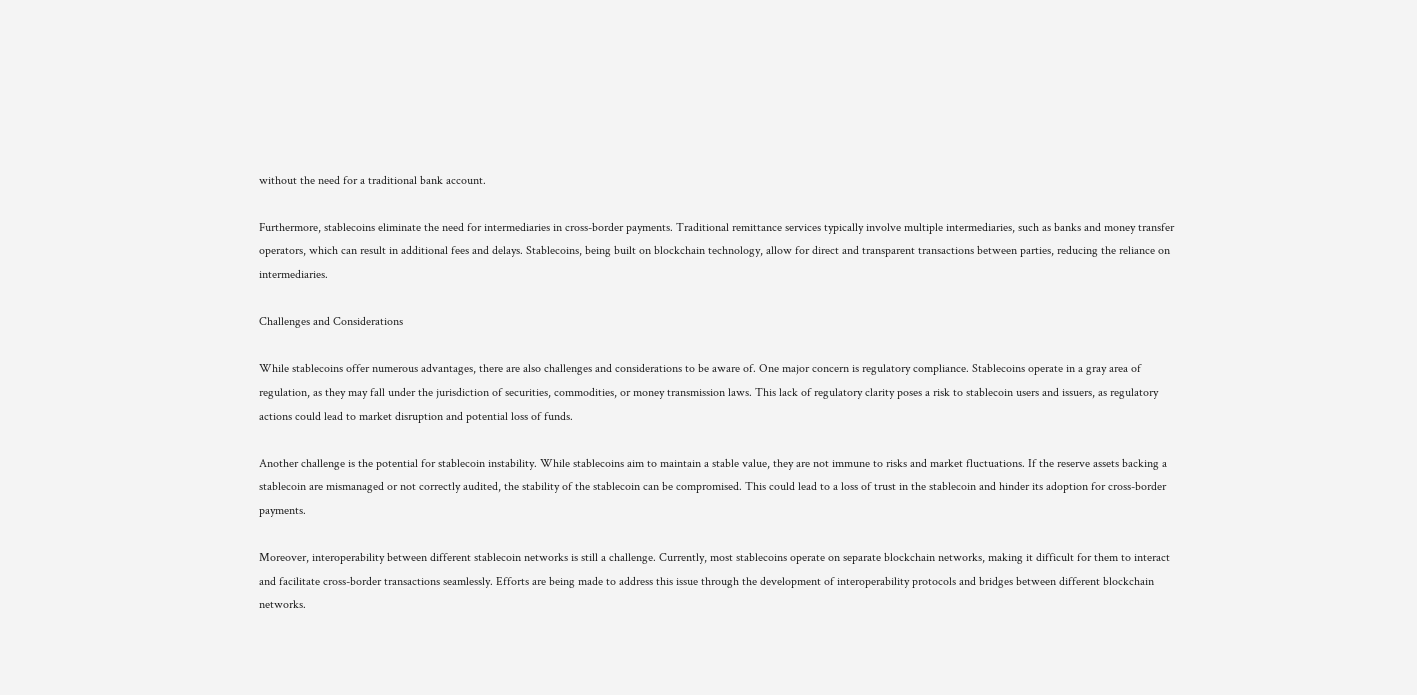without the need for a traditional bank account.

Furthermore, stablecoins eliminate the need for intermediaries in cross-border payments. Traditional remittance services typically involve multiple intermediaries, such as banks and money transfer operators, which can result in additional fees and delays. Stablecoins, being built on blockchain technology, allow for direct and transparent transactions between parties, reducing the reliance on intermediaries.

Challenges and Considerations

While stablecoins offer numerous advantages, there are also challenges and considerations to be aware of. One major concern is regulatory compliance. Stablecoins operate in a gray area of regulation, as they may fall under the jurisdiction of securities, commodities, or money transmission laws. This lack of regulatory clarity poses a risk to stablecoin users and issuers, as regulatory actions could lead to market disruption and potential loss of funds.

Another challenge is the potential for stablecoin instability. While stablecoins aim to maintain a stable value, they are not immune to risks and market fluctuations. If the reserve assets backing a stablecoin are mismanaged or not correctly audited, the stability of the stablecoin can be compromised. This could lead to a loss of trust in the stablecoin and hinder its adoption for cross-border payments.

Moreover, interoperability between different stablecoin networks is still a challenge. Currently, most stablecoins operate on separate blockchain networks, making it difficult for them to interact and facilitate cross-border transactions seamlessly. Efforts are being made to address this issue through the development of interoperability protocols and bridges between different blockchain networks.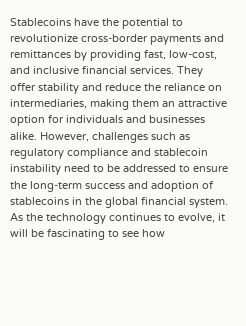Stablecoins have the potential to revolutionize cross-border payments and remittances by providing fast, low-cost, and inclusive financial services. They offer stability and reduce the reliance on intermediaries, making them an attractive option for individuals and businesses alike. However, challenges such as regulatory compliance and stablecoin instability need to be addressed to ensure the long-term success and adoption of stablecoins in the global financial system. As the technology continues to evolve, it will be fascinating to see how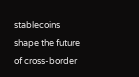stablecoins shape the future of cross-border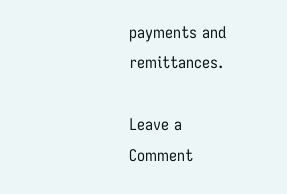payments and remittances.

Leave a Comment